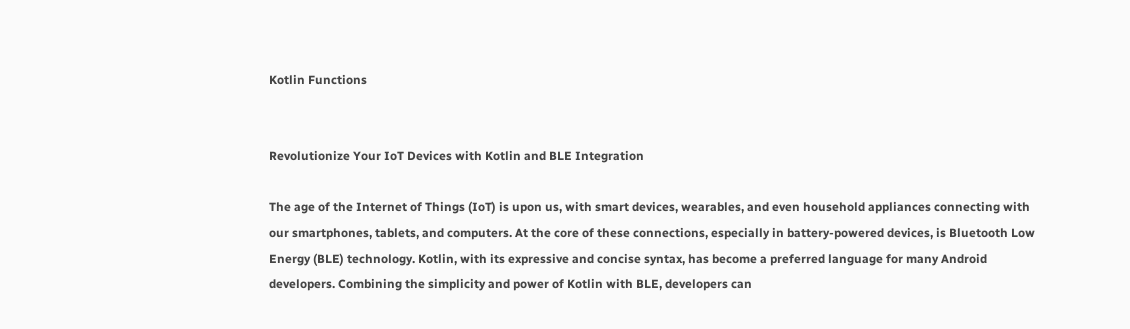Kotlin Functions


Revolutionize Your IoT Devices with Kotlin and BLE Integration

The age of the Internet of Things (IoT) is upon us, with smart devices, wearables, and even household appliances connecting with our smartphones, tablets, and computers. At the core of these connections, especially in battery-powered devices, is Bluetooth Low Energy (BLE) technology. Kotlin, with its expressive and concise syntax, has become a preferred language for many Android developers. Combining the simplicity and power of Kotlin with BLE, developers can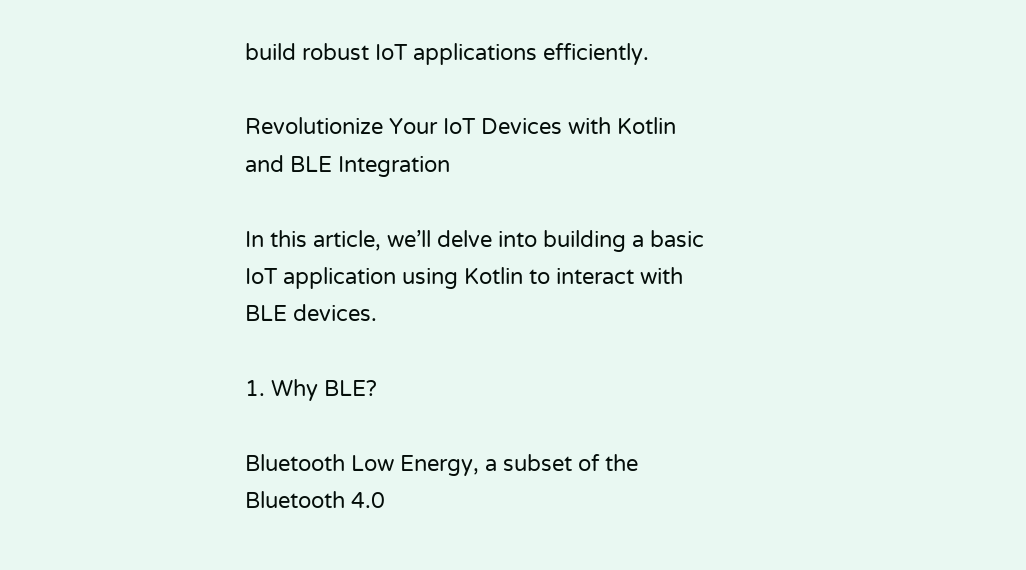build robust IoT applications efficiently.

Revolutionize Your IoT Devices with Kotlin and BLE Integration

In this article, we’ll delve into building a basic IoT application using Kotlin to interact with BLE devices.

1. Why BLE?

Bluetooth Low Energy, a subset of the Bluetooth 4.0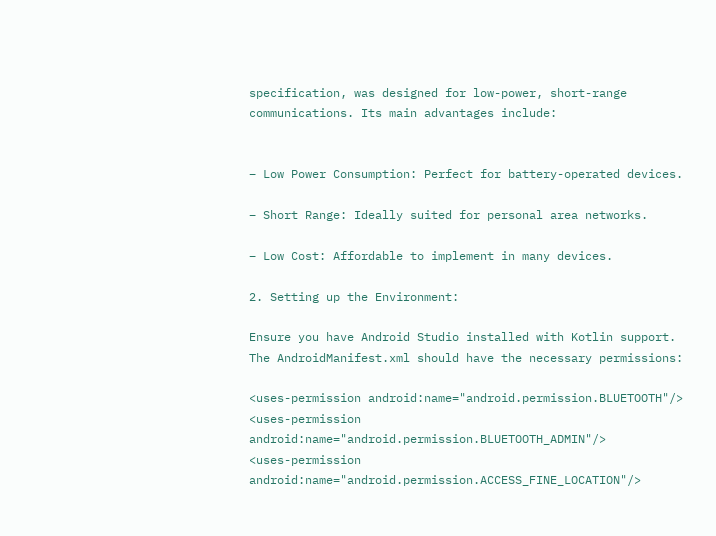specification, was designed for low-power, short-range communications. Its main advantages include:


– Low Power Consumption: Perfect for battery-operated devices.

– Short Range: Ideally suited for personal area networks.

– Low Cost: Affordable to implement in many devices.

2. Setting up the Environment:

Ensure you have Android Studio installed with Kotlin support. The AndroidManifest.xml should have the necessary permissions:

<uses-permission android:name="android.permission.BLUETOOTH"/>
<uses-permission android:name="android.permission.BLUETOOTH_ADMIN"/>
<uses-permission android:name="android.permission.ACCESS_FINE_LOCATION"/>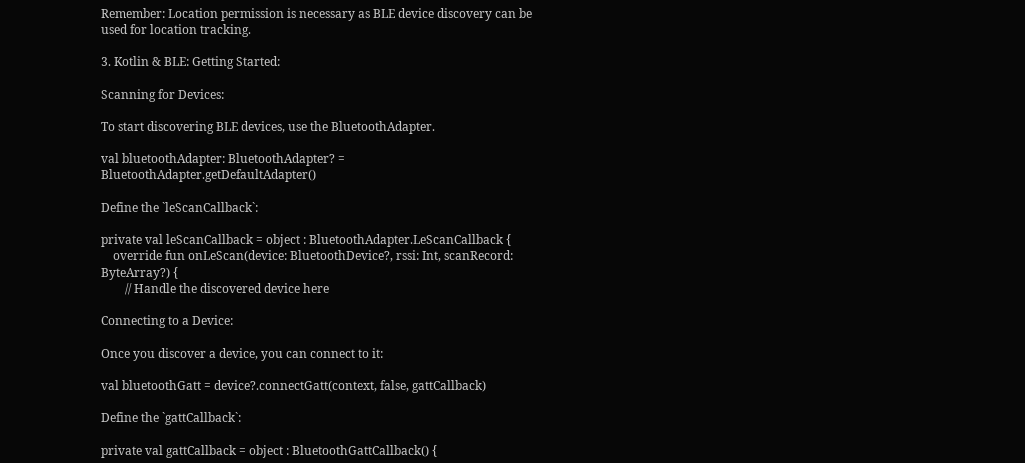Remember: Location permission is necessary as BLE device discovery can be used for location tracking.

3. Kotlin & BLE: Getting Started:

Scanning for Devices:

To start discovering BLE devices, use the BluetoothAdapter.

val bluetoothAdapter: BluetoothAdapter? = BluetoothAdapter.getDefaultAdapter()

Define the `leScanCallback`:

private val leScanCallback = object : BluetoothAdapter.LeScanCallback {
    override fun onLeScan(device: BluetoothDevice?, rssi: Int, scanRecord: ByteArray?) {
        // Handle the discovered device here

Connecting to a Device:

Once you discover a device, you can connect to it:

val bluetoothGatt = device?.connectGatt(context, false, gattCallback)

Define the `gattCallback`:

private val gattCallback = object : BluetoothGattCallback() {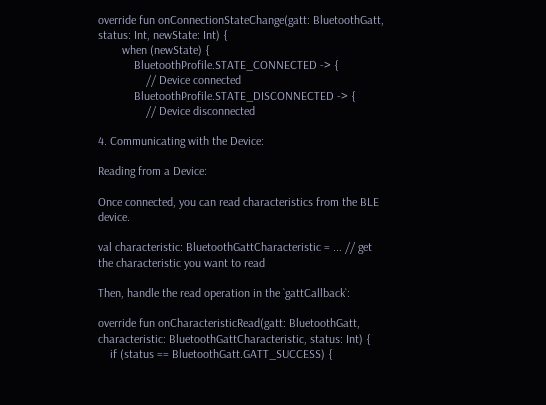override fun onConnectionStateChange(gatt: BluetoothGatt, status: Int, newState: Int) {
        when (newState) {
            BluetoothProfile.STATE_CONNECTED -> {
                // Device connected
            BluetoothProfile.STATE_DISCONNECTED -> {
                // Device disconnected

4. Communicating with the Device:

Reading from a Device:

Once connected, you can read characteristics from the BLE device.

val characteristic: BluetoothGattCharacteristic = ... // get the characteristic you want to read

Then, handle the read operation in the `gattCallback`:

override fun onCharacteristicRead(gatt: BluetoothGatt, characteristic: BluetoothGattCharacteristic, status: Int) {
    if (status == BluetoothGatt.GATT_SUCCESS) {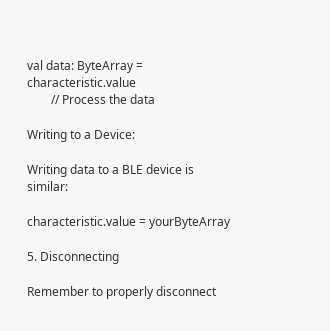val data: ByteArray = characteristic.value
        // Process the data

Writing to a Device:

Writing data to a BLE device is similar:

characteristic.value = yourByteArray

5. Disconnecting

Remember to properly disconnect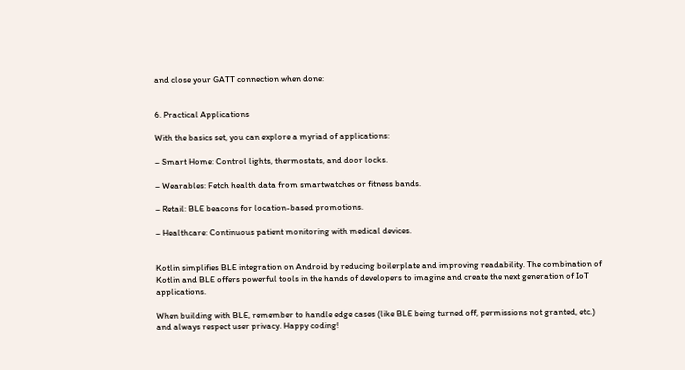and close your GATT connection when done:


6. Practical Applications

With the basics set, you can explore a myriad of applications:

– Smart Home: Control lights, thermostats, and door locks.

– Wearables: Fetch health data from smartwatches or fitness bands.

– Retail: BLE beacons for location-based promotions.

– Healthcare: Continuous patient monitoring with medical devices.


Kotlin simplifies BLE integration on Android by reducing boilerplate and improving readability. The combination of Kotlin and BLE offers powerful tools in the hands of developers to imagine and create the next generation of IoT applications.

When building with BLE, remember to handle edge cases (like BLE being turned off, permissions not granted, etc.) and always respect user privacy. Happy coding!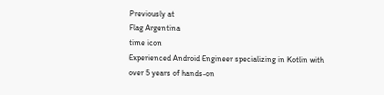Previously at
Flag Argentina
time icon
Experienced Android Engineer specializing in Kotlin with over 5 years of hands-on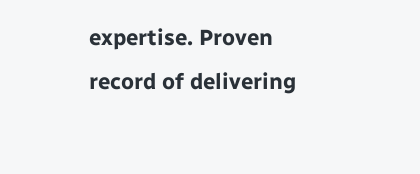expertise. Proven record of delivering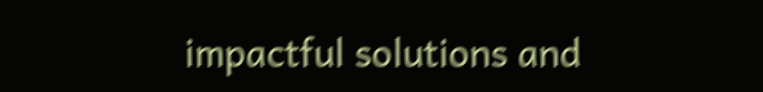impactful solutions and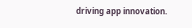driving app innovation.